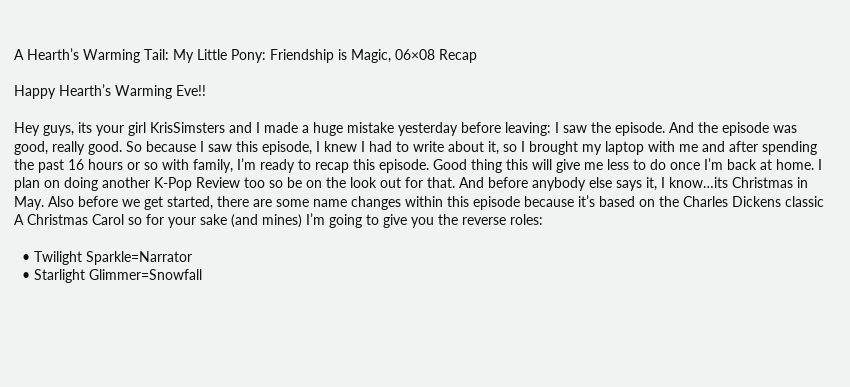A Hearth’s Warming Tail: My Little Pony: Friendship is Magic, 06×08 Recap

Happy Hearth’s Warming Eve!!

Hey guys, its your girl KrisSimsters and I made a huge mistake yesterday before leaving: I saw the episode. And the episode was good, really good. So because I saw this episode, I knew I had to write about it, so I brought my laptop with me and after spending the past 16 hours or so with family, I’m ready to recap this episode. Good thing this will give me less to do once I’m back at home. I plan on doing another K-Pop Review too so be on the look out for that. And before anybody else says it, I know…its Christmas in May. Also before we get started, there are some name changes within this episode because it’s based on the Charles Dickens classic A Christmas Carol so for your sake (and mines) I’m going to give you the reverse roles:

  • Twilight Sparkle=Narrator
  • Starlight Glimmer=Snowfall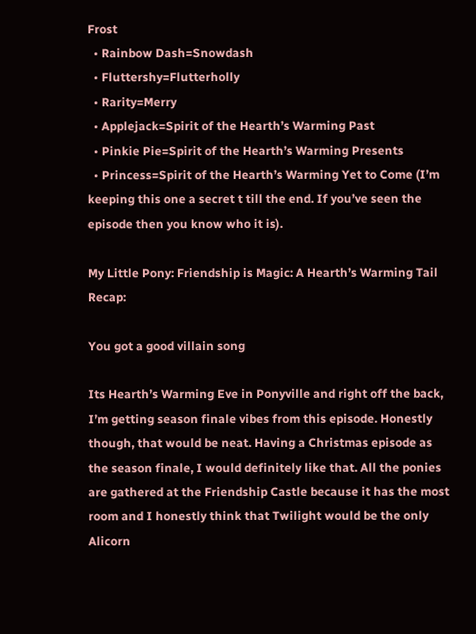Frost
  • Rainbow Dash=Snowdash
  • Fluttershy=Flutterholly
  • Rarity=Merry
  • Applejack=Spirit of the Hearth’s Warming Past
  • Pinkie Pie=Spirit of the Hearth’s Warming Presents
  • Princess=Spirit of the Hearth’s Warming Yet to Come (I’m keeping this one a secret t till the end. If you’ve seen the episode then you know who it is).

My Little Pony: Friendship is Magic: A Hearth’s Warming Tail Recap:

You got a good villain song

Its Hearth’s Warming Eve in Ponyville and right off the back, I’m getting season finale vibes from this episode. Honestly though, that would be neat. Having a Christmas episode as the season finale, I would definitely like that. All the ponies are gathered at the Friendship Castle because it has the most room and I honestly think that Twilight would be the only Alicorn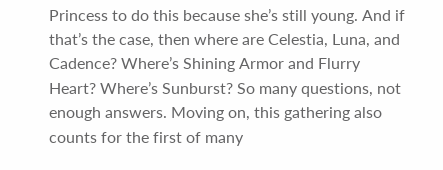Princess to do this because she’s still young. And if that’s the case, then where are Celestia, Luna, and Cadence? Where’s Shining Armor and Flurry Heart? Where’s Sunburst? So many questions, not enough answers. Moving on, this gathering also counts for the first of many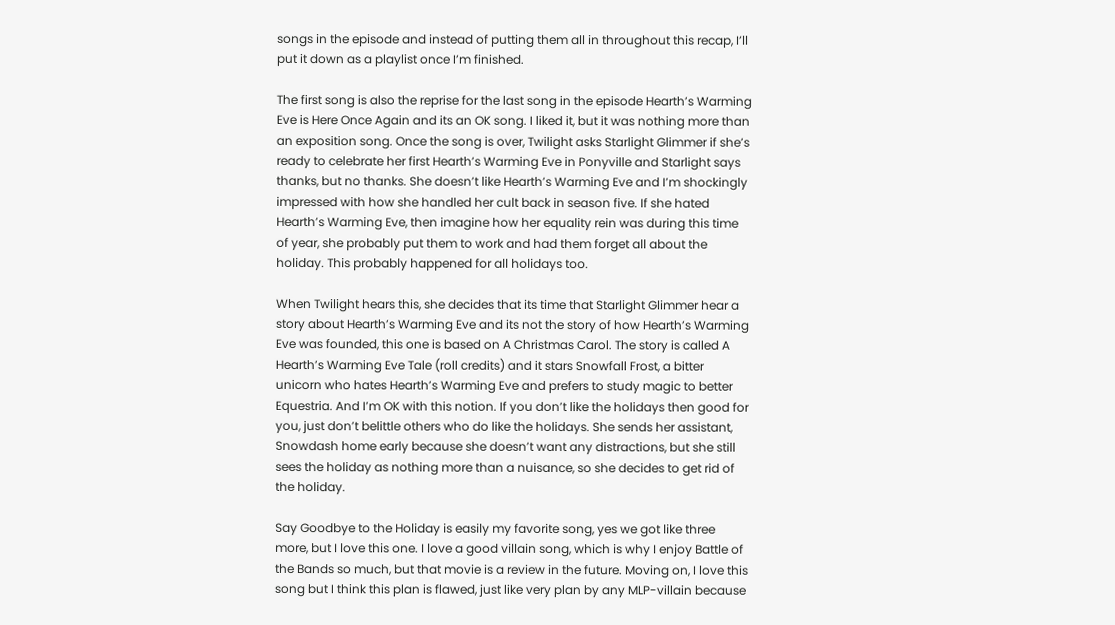songs in the episode and instead of putting them all in throughout this recap, I’ll put it down as a playlist once I’m finished.

The first song is also the reprise for the last song in the episode Hearth’s Warming Eve is Here Once Again and its an OK song. I liked it, but it was nothing more than an exposition song. Once the song is over, Twilight asks Starlight Glimmer if she’s ready to celebrate her first Hearth’s Warming Eve in Ponyville and Starlight says thanks, but no thanks. She doesn’t like Hearth’s Warming Eve and I’m shockingly impressed with how she handled her cult back in season five. If she hated Hearth’s Warming Eve, then imagine how her equality rein was during this time of year, she probably put them to work and had them forget all about the holiday. This probably happened for all holidays too.

When Twilight hears this, she decides that its time that Starlight Glimmer hear a story about Hearth’s Warming Eve and its not the story of how Hearth’s Warming Eve was founded, this one is based on A Christmas Carol. The story is called A Hearth’s Warming Eve Tale (roll credits) and it stars Snowfall Frost, a bitter unicorn who hates Hearth’s Warming Eve and prefers to study magic to better Equestria. And I’m OK with this notion. If you don’t like the holidays then good for you, just don’t belittle others who do like the holidays. She sends her assistant, Snowdash home early because she doesn’t want any distractions, but she still sees the holiday as nothing more than a nuisance, so she decides to get rid of the holiday.

Say Goodbye to the Holiday is easily my favorite song, yes we got like three more, but I love this one. I love a good villain song, which is why I enjoy Battle of the Bands so much, but that movie is a review in the future. Moving on, I love this song but I think this plan is flawed, just like very plan by any MLP-villain because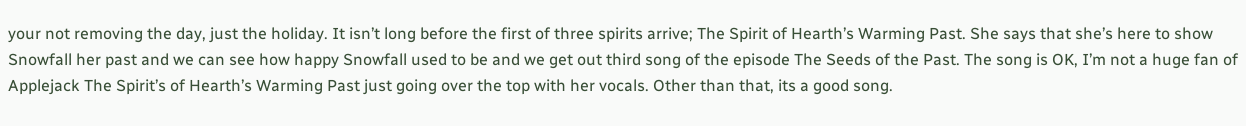your not removing the day, just the holiday. It isn’t long before the first of three spirits arrive; The Spirit of Hearth’s Warming Past. She says that she’s here to show Snowfall her past and we can see how happy Snowfall used to be and we get out third song of the episode The Seeds of the Past. The song is OK, I’m not a huge fan of Applejack The Spirit’s of Hearth’s Warming Past just going over the top with her vocals. Other than that, its a good song.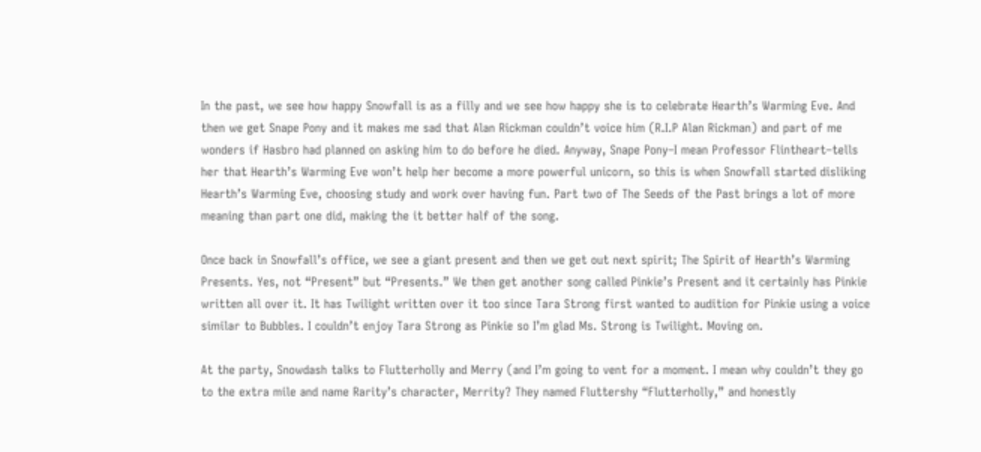In the past, we see how happy Snowfall is as a filly and we see how happy she is to celebrate Hearth’s Warming Eve. And then we get Snape Pony and it makes me sad that Alan Rickman couldn’t voice him (R.I.P Alan Rickman) and part of me wonders if Hasbro had planned on asking him to do before he died. Anyway, Snape Pony–I mean Professor Flintheart–tells her that Hearth’s Warming Eve won’t help her become a more powerful unicorn, so this is when Snowfall started disliking Hearth’s Warming Eve, choosing study and work over having fun. Part two of The Seeds of the Past brings a lot of more meaning than part one did, making the it better half of the song.

Once back in Snowfall’s office, we see a giant present and then we get out next spirit; The Spirit of Hearth’s Warming Presents. Yes, not “Present” but “Presents.” We then get another song called Pinkie’s Present and it certainly has Pinkie written all over it. It has Twilight written over it too since Tara Strong first wanted to audition for Pinkie using a voice similar to Bubbles. I couldn’t enjoy Tara Strong as Pinkie so I’m glad Ms. Strong is Twilight. Moving on.

At the party, Snowdash talks to Flutterholly and Merry (and I’m going to vent for a moment. I mean why couldn’t they go to the extra mile and name Rarity’s character, Merrity? They named Fluttershy “Flutterholly,” and honestly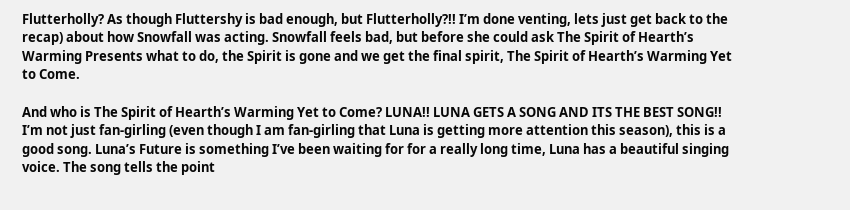Flutterholly? As though Fluttershy is bad enough, but Flutterholly?!! I’m done venting, lets just get back to the recap) about how Snowfall was acting. Snowfall feels bad, but before she could ask The Spirit of Hearth’s Warming Presents what to do, the Spirit is gone and we get the final spirit, The Spirit of Hearth’s Warming Yet to Come.

And who is The Spirit of Hearth’s Warming Yet to Come? LUNA!! LUNA GETS A SONG AND ITS THE BEST SONG!! I’m not just fan-girling (even though I am fan-girling that Luna is getting more attention this season), this is a good song. Luna’s Future is something I’ve been waiting for for a really long time, Luna has a beautiful singing voice. The song tells the point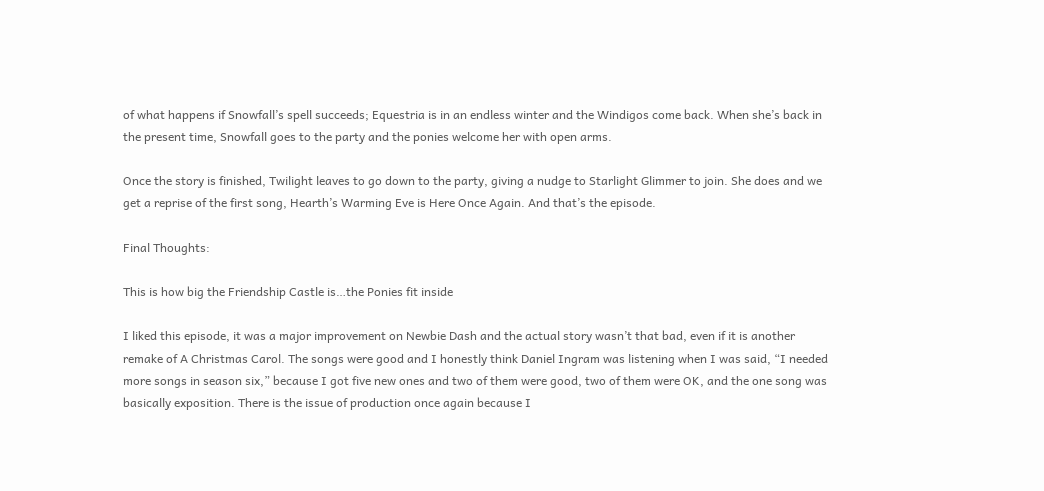of what happens if Snowfall’s spell succeeds; Equestria is in an endless winter and the Windigos come back. When she’s back in the present time, Snowfall goes to the party and the ponies welcome her with open arms.

Once the story is finished, Twilight leaves to go down to the party, giving a nudge to Starlight Glimmer to join. She does and we get a reprise of the first song, Hearth’s Warming Eve is Here Once Again. And that’s the episode.

Final Thoughts:

This is how big the Friendship Castle is…the Ponies fit inside

I liked this episode, it was a major improvement on Newbie Dash and the actual story wasn’t that bad, even if it is another remake of A Christmas Carol. The songs were good and I honestly think Daniel Ingram was listening when I was said, “I needed more songs in season six,” because I got five new ones and two of them were good, two of them were OK, and the one song was basically exposition. There is the issue of production once again because I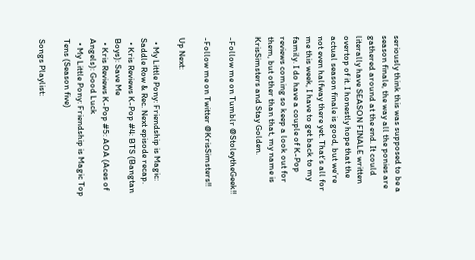seriously think this was supposed to be a season finale, the way all the ponies are gathered around at the end. It could literally have SEASON FINALE written overtop of it. I honestly hope that the actual season finale is good, but we’re not even halfway there yet. That’s all for me this week, I have to get back to my family. I do have a couple of K-Pop reviews coming so keep a look out for them, but other than that, my name is KrisSimsters and Stay Golden.

-Follow me on Tumblr @StoleytheGeek!!

-Follow me on Twitter @KrisSimsters!!

Up Next:

  • My Little Pony: Friendship is Magic: Saddle Row & Rec. Next episode recap.
  • Kris Reviews K-Pop #4: BTS (Bangtan Boys): Save Me
  • Kris Reviews K-Pop #5: AOA (Aces of Angels): Good Luck
  • My Little Pony: Friendship is Magic Top Tens (Season five)

Songs Playlist: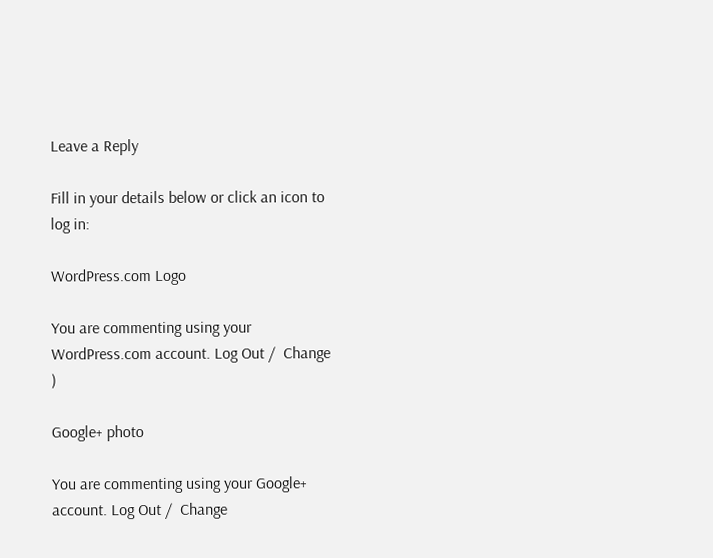Leave a Reply

Fill in your details below or click an icon to log in:

WordPress.com Logo

You are commenting using your WordPress.com account. Log Out /  Change )

Google+ photo

You are commenting using your Google+ account. Log Out /  Change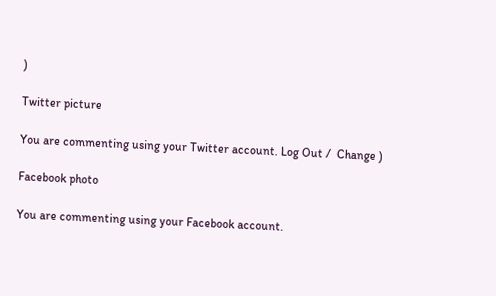)

Twitter picture

You are commenting using your Twitter account. Log Out /  Change )

Facebook photo

You are commenting using your Facebook account.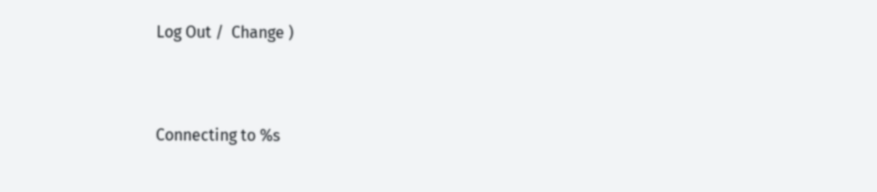Log Out /  Change )


Connecting to %s